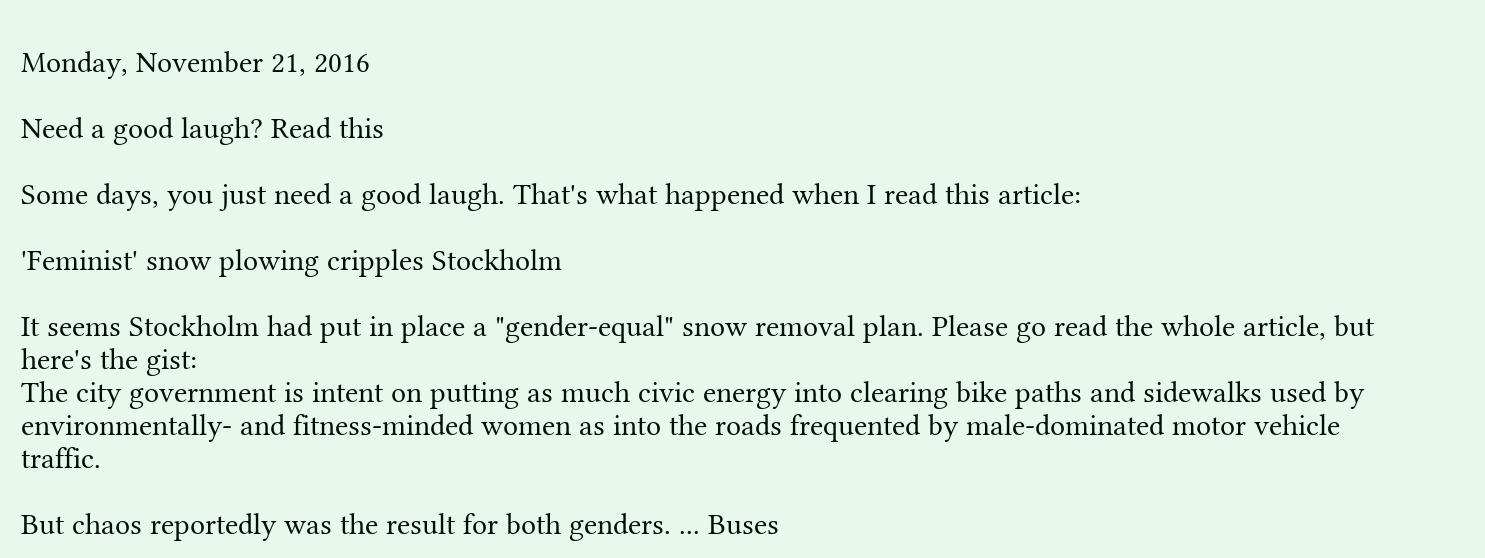Monday, November 21, 2016

Need a good laugh? Read this

Some days, you just need a good laugh. That's what happened when I read this article:

'Feminist' snow plowing cripples Stockholm

It seems Stockholm had put in place a "gender-equal" snow removal plan. Please go read the whole article, but here's the gist:
The city government is intent on putting as much civic energy into clearing bike paths and sidewalks used by environmentally- and fitness-minded women as into the roads frequented by male-dominated motor vehicle traffic.

But chaos reportedly was the result for both genders. ... Buses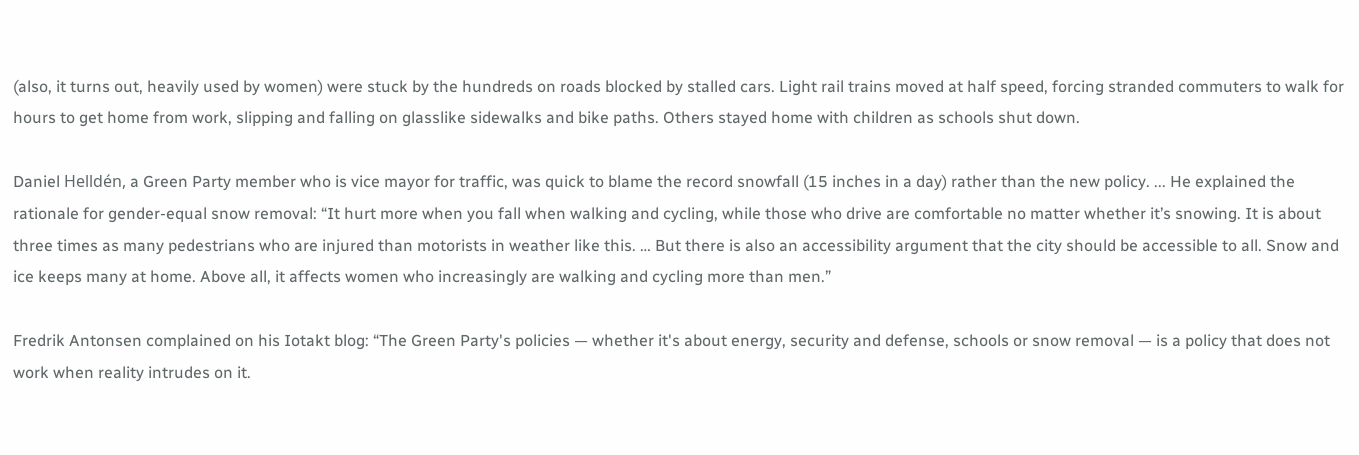(also, it turns out, heavily used by women) were stuck by the hundreds on roads blocked by stalled cars. Light rail trains moved at half speed, forcing stranded commuters to walk for hours to get home from work, slipping and falling on glasslike sidewalks and bike paths. Others stayed home with children as schools shut down.

Daniel Helldén, a Green Party member who is vice mayor for traffic, was quick to blame the record snowfall (15 inches in a day) rather than the new policy. ... He explained the rationale for gender-equal snow removal: “It hurt more when you fall when walking and cycling, while those who drive are comfortable no matter whether it’s snowing. It is about three times as many pedestrians who are injured than motorists in weather like this. … But there is also an accessibility argument that the city should be accessible to all. Snow and ice keeps many at home. Above all, it affects women who increasingly are walking and cycling more than men.”

Fredrik Antonsen complained on his Iotakt blog: “The Green Party's policies — whether it's about energy, security and defense, schools or snow removal — is a policy that does not work when reality intrudes on it.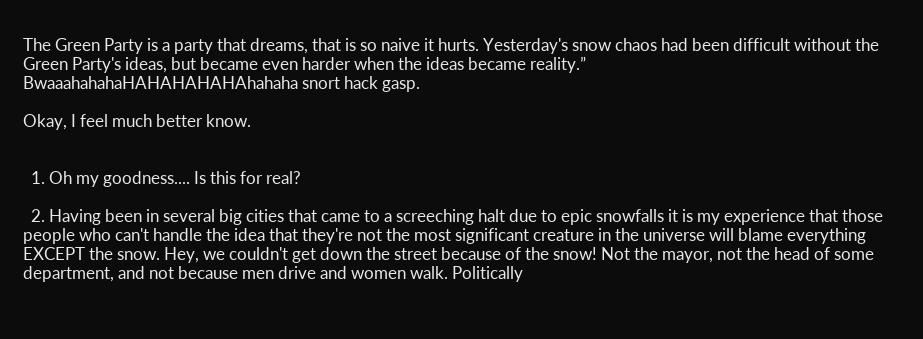The Green Party is a party that dreams, that is so naive it hurts. Yesterday's snow chaos had been difficult without the Green Party's ideas, but became even harder when the ideas became reality.”
BwaaahahahaHAHAHAHAHAhahaha snort hack gasp.

Okay, I feel much better know.


  1. Oh my goodness.... Is this for real?

  2. Having been in several big cities that came to a screeching halt due to epic snowfalls it is my experience that those people who can't handle the idea that they're not the most significant creature in the universe will blame everything EXCEPT the snow. Hey, we couldn't get down the street because of the snow! Not the mayor, not the head of some department, and not because men drive and women walk. Politically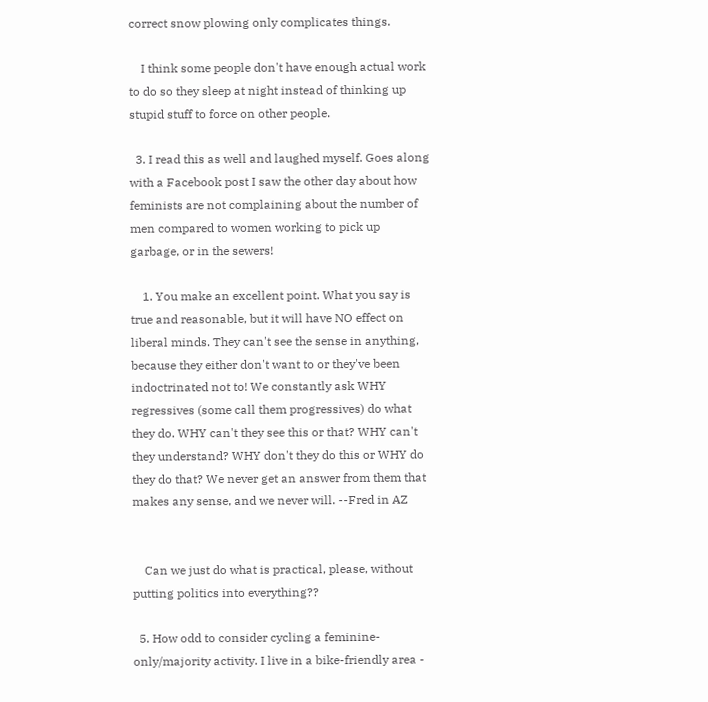correct snow plowing only complicates things.

    I think some people don't have enough actual work to do so they sleep at night instead of thinking up stupid stuff to force on other people.

  3. I read this as well and laughed myself. Goes along with a Facebook post I saw the other day about how feminists are not complaining about the number of men compared to women working to pick up garbage, or in the sewers!

    1. You make an excellent point. What you say is true and reasonable, but it will have NO effect on liberal minds. They can't see the sense in anything, because they either don't want to or they've been indoctrinated not to! We constantly ask WHY regressives (some call them progressives) do what they do. WHY can't they see this or that? WHY can't they understand? WHY don't they do this or WHY do they do that? We never get an answer from them that makes any sense, and we never will. --Fred in AZ


    Can we just do what is practical, please, without putting politics into everything??

  5. How odd to consider cycling a feminine-only/majority activity. I live in a bike-friendly area -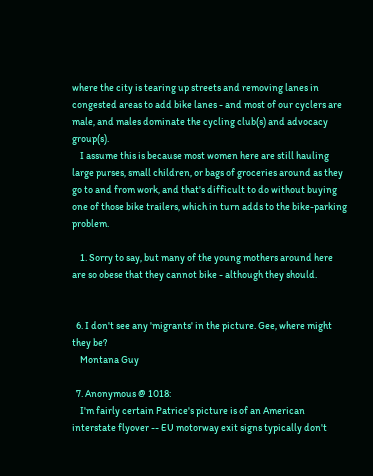where the city is tearing up streets and removing lanes in congested areas to add bike lanes - and most of our cyclers are male, and males dominate the cycling club(s) and advocacy group(s).
    I assume this is because most women here are still hauling large purses, small children, or bags of groceries around as they go to and from work, and that's difficult to do without buying one of those bike trailers, which in turn adds to the bike-parking problem.

    1. Sorry to say, but many of the young mothers around here are so obese that they cannot bike - although they should.


  6. I don't see any 'migrants' in the picture. Gee, where might they be?
    Montana Guy

  7. Anonymous @ 1018:
    I'm fairly certain Patrice's picture is of an American interstate flyover -- EU motorway exit signs typically don't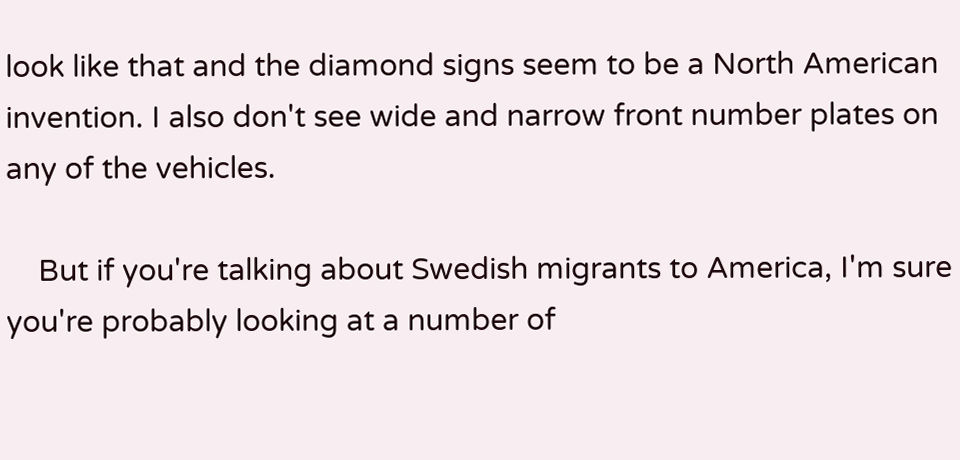look like that and the diamond signs seem to be a North American invention. I also don't see wide and narrow front number plates on any of the vehicles.

    But if you're talking about Swedish migrants to America, I'm sure you're probably looking at a number of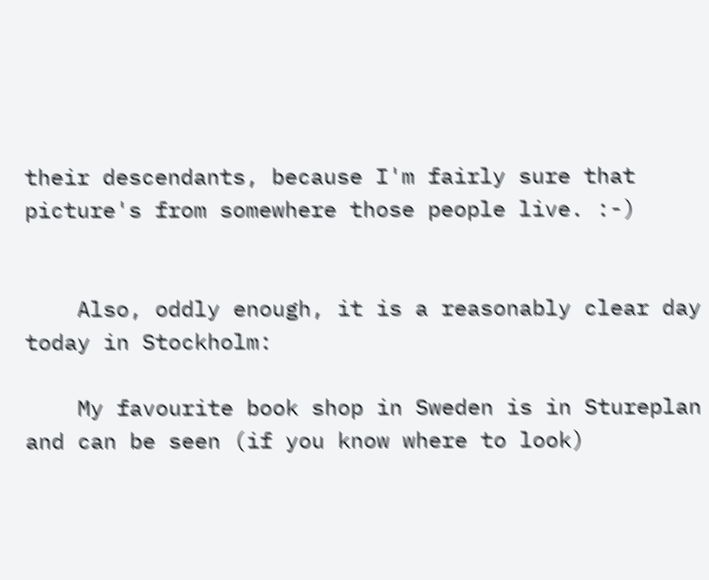their descendants, because I'm fairly sure that picture's from somewhere those people live. :-)


    Also, oddly enough, it is a reasonably clear day today in Stockholm:

    My favourite book shop in Sweden is in Stureplan and can be seen (if you know where to look)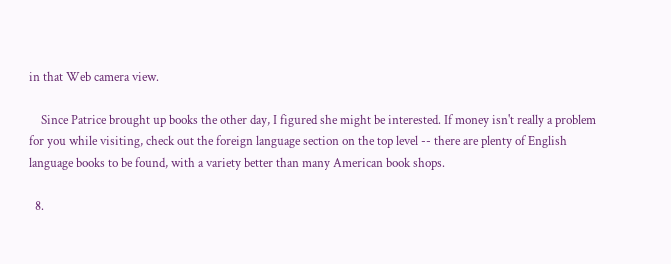in that Web camera view.

    Since Patrice brought up books the other day, I figured she might be interested. If money isn't really a problem for you while visiting, check out the foreign language section on the top level -- there are plenty of English language books to be found, with a variety better than many American book shops.

  8.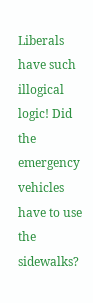Liberals have such illogical logic! Did the emergency vehicles have to use the sidewalks?